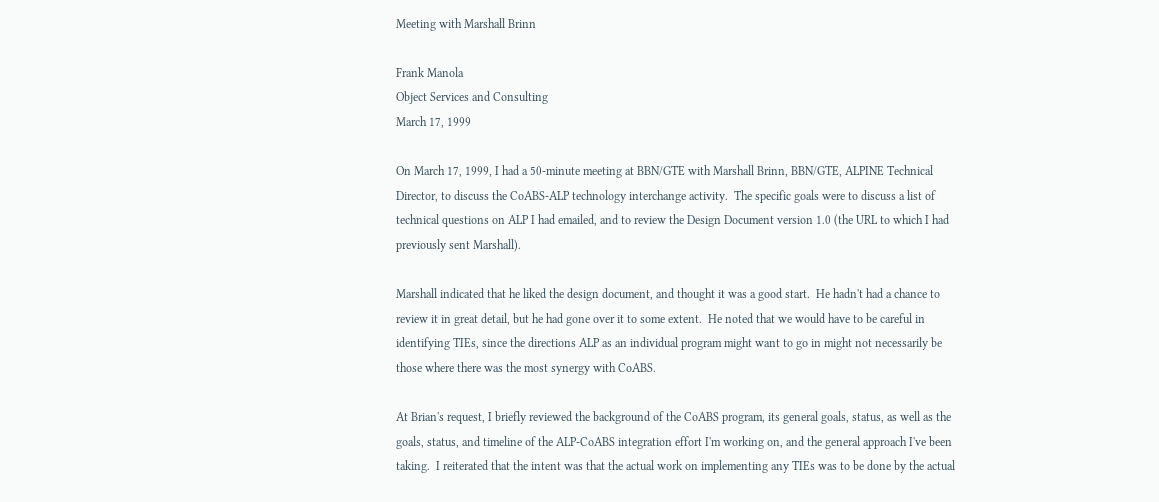Meeting with Marshall Brinn

Frank Manola
Object Services and Consulting
March 17, 1999

On March 17, 1999, I had a 50-minute meeting at BBN/GTE with Marshall Brinn, BBN/GTE, ALPINE Technical Director, to discuss the CoABS-ALP technology interchange activity.  The specific goals were to discuss a list of technical questions on ALP I had emailed, and to review the Design Document version 1.0 (the URL to which I had previously sent Marshall).

Marshall indicated that he liked the design document, and thought it was a good start.  He hadn't had a chance to review it in great detail, but he had gone over it to some extent.  He noted that we would have to be careful in identifying TIEs, since the directions ALP as an individual program might want to go in might not necessarily be those where there was the most synergy with CoABS.

At Brian's request, I briefly reviewed the background of the CoABS program, its general goals, status, as well as the goals, status, and timeline of the ALP-CoABS integration effort I'm working on, and the general approach I've been taking.  I reiterated that the intent was that the actual work on implementing any TIEs was to be done by the actual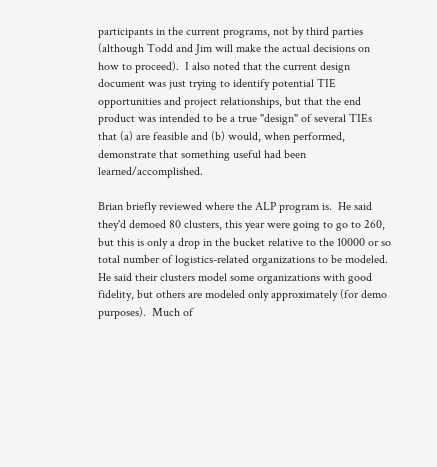participants in the current programs, not by third parties (although Todd and Jim will make the actual decisions on how to proceed).  I also noted that the current design document was just trying to identify potential TIE opportunities and project relationships, but that the end product was intended to be a true "design" of several TIEs that (a) are feasible and (b) would, when performed, demonstrate that something useful had been learned/accomplished.

Brian briefly reviewed where the ALP program is.  He said they'd demoed 80 clusters, this year were going to go to 260, but this is only a drop in the bucket relative to the 10000 or so total number of logistics-related organizations to be modeled.  He said their clusters model some organizations with good fidelity, but others are modeled only approximately (for demo purposes).  Much of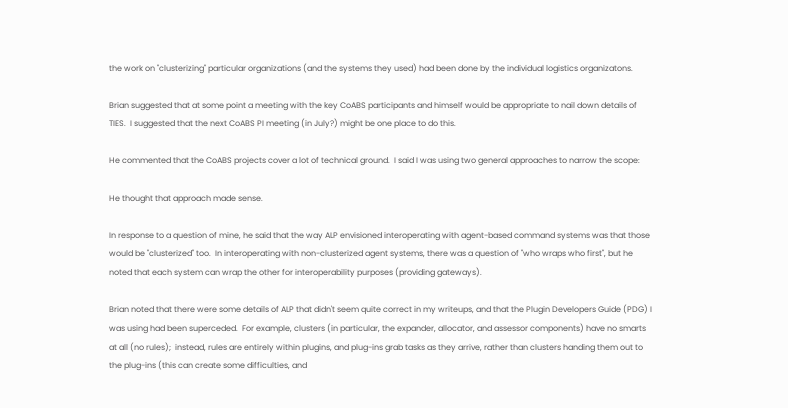the work on "clusterizing" particular organizations (and the systems they used) had been done by the individual logistics organizatons.

Brian suggested that at some point a meeting with the key CoABS participants and himself would be appropriate to nail down details of TIES.  I suggested that the next CoABS PI meeting (in July?) might be one place to do this.

He commented that the CoABS projects cover a lot of technical ground.  I said I was using two general approaches to narrow the scope:

He thought that approach made sense.

In response to a question of mine, he said that the way ALP envisioned interoperating with agent-based command systems was that those would be "clusterized" too.  In interoperating with non-clusterized agent systems, there was a question of "who wraps who first", but he noted that each system can wrap the other for interoperability purposes (providing gateways).

Brian noted that there were some details of ALP that didn't seem quite correct in my writeups, and that the Plugin Developers Guide (PDG) I was using had been superceded.  For example, clusters (in particular, the expander, allocator, and assessor components) have no smarts at all (no rules);  instead, rules are entirely within plugins, and plug-ins grab tasks as they arrive, rather than clusters handing them out to the plug-ins (this can create some difficulties, and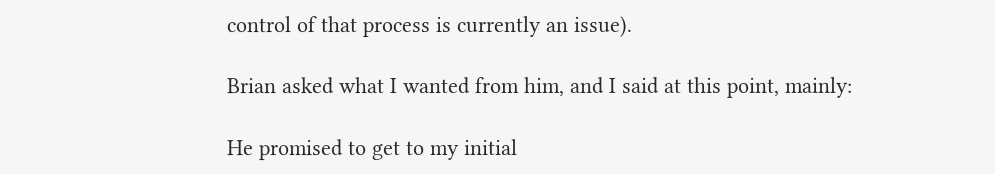control of that process is currently an issue).

Brian asked what I wanted from him, and I said at this point, mainly:

He promised to get to my initial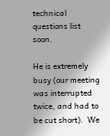technical questions list soon.

He is extremely busy (our meeting was interrupted twice, and had to be cut short).  We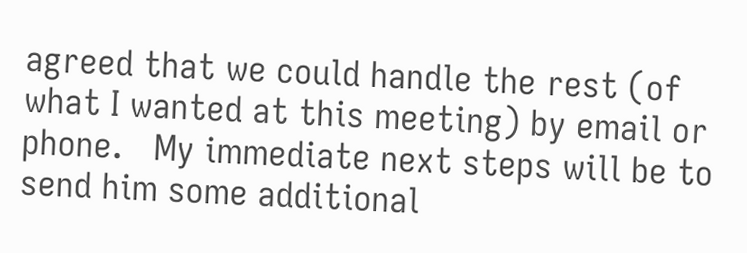agreed that we could handle the rest (of what I wanted at this meeting) by email or phone.   My immediate next steps will be to send him some additional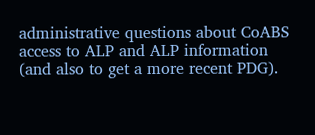administrative questions about CoABS access to ALP and ALP information (and also to get a more recent PDG).